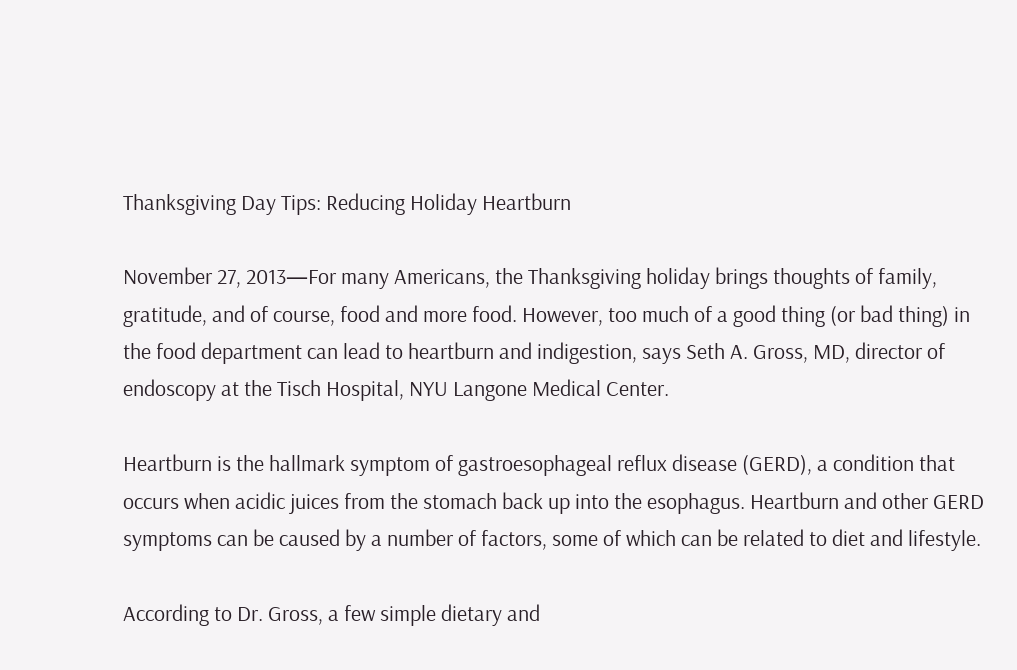Thanksgiving Day Tips: Reducing Holiday Heartburn

November 27, 2013—For many Americans, the Thanksgiving holiday brings thoughts of family, gratitude, and of course, food and more food. However, too much of a good thing (or bad thing) in the food department can lead to heartburn and indigestion, says Seth A. Gross, MD, director of endoscopy at the Tisch Hospital, NYU Langone Medical Center.

Heartburn is the hallmark symptom of gastroesophageal reflux disease (GERD), a condition that occurs when acidic juices from the stomach back up into the esophagus. Heartburn and other GERD symptoms can be caused by a number of factors, some of which can be related to diet and lifestyle.

According to Dr. Gross, a few simple dietary and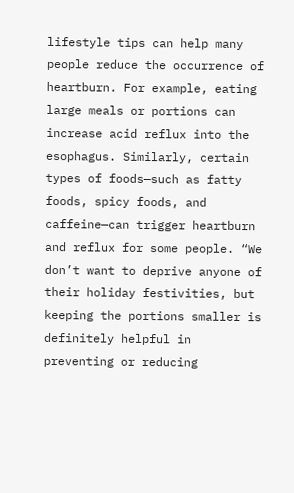lifestyle tips can help many people reduce the occurrence of heartburn. For example, eating large meals or portions can increase acid reflux into the esophagus. Similarly, certain types of foods—such as fatty foods, spicy foods, and caffeine—can trigger heartburn and reflux for some people. “We don’t want to deprive anyone of their holiday festivities, but keeping the portions smaller is definitely helpful in preventing or reducing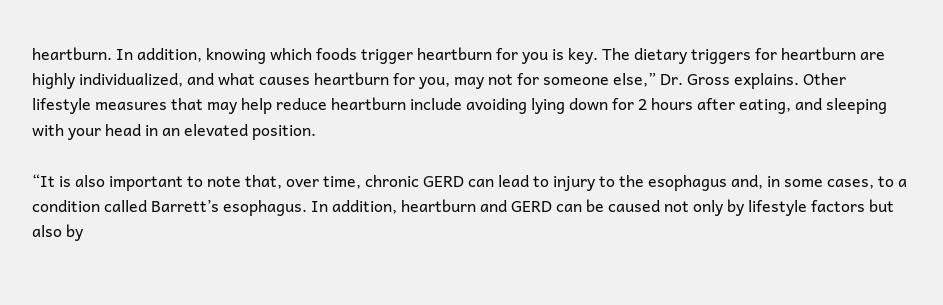heartburn. In addition, knowing which foods trigger heartburn for you is key. The dietary triggers for heartburn are highly individualized, and what causes heartburn for you, may not for someone else,” Dr. Gross explains. Other lifestyle measures that may help reduce heartburn include avoiding lying down for 2 hours after eating, and sleeping with your head in an elevated position.

“It is also important to note that, over time, chronic GERD can lead to injury to the esophagus and, in some cases, to a condition called Barrett’s esophagus. In addition, heartburn and GERD can be caused not only by lifestyle factors but also by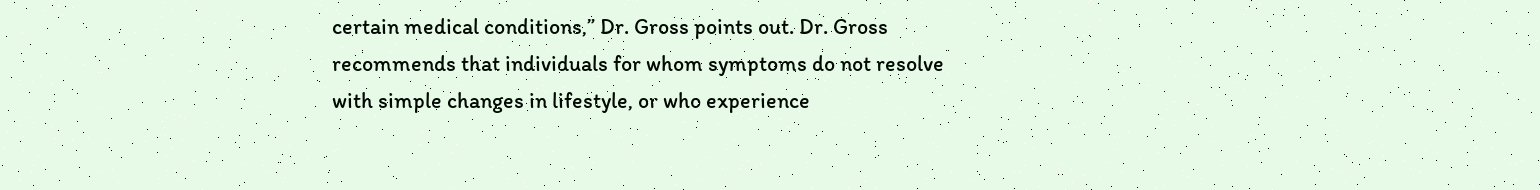certain medical conditions,” Dr. Gross points out. Dr. Gross recommends that individuals for whom symptoms do not resolve with simple changes in lifestyle, or who experience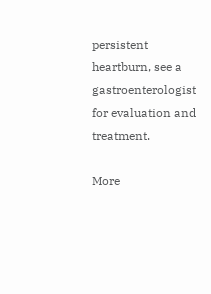persistent heartburn, see a gastroenterologist for evaluation and treatment.

More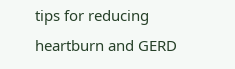tips for reducing heartburn and GERD